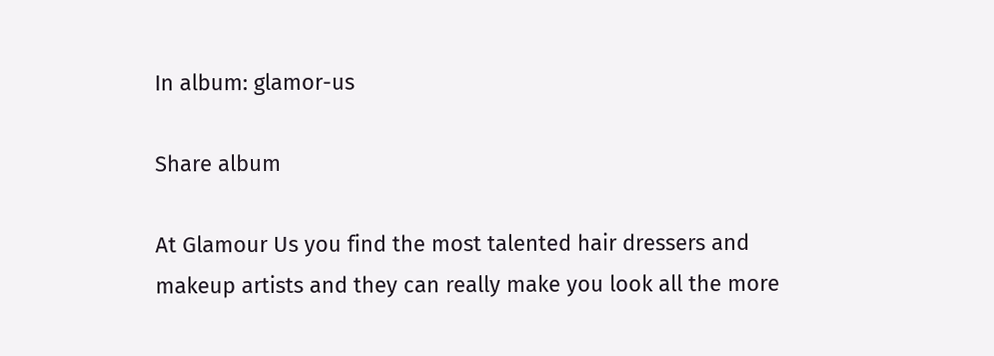In album: glamor-us

Share album

At Glamour Us you find the most talented hair dressers and makeup artists and they can really make you look all the more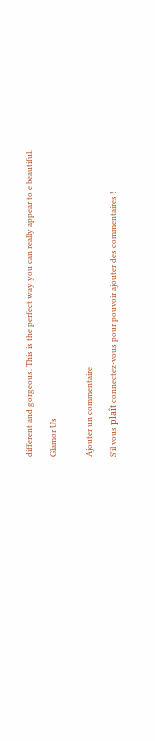different and gorgeous. This is the perfect way you can really appear to e beautiful.

Glamor Us


Ajouter un commentaire

S'il vous plaît connectez-vous pour pouvoir ajouter des commentaires !